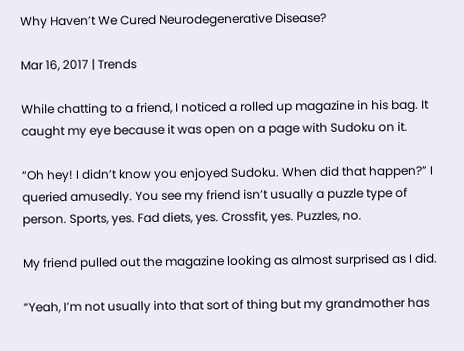Why Haven’t We Cured Neurodegenerative Disease?

Mar 16, 2017 | Trends

While chatting to a friend, I noticed a rolled up magazine in his bag. It caught my eye because it was open on a page with Sudoku on it.

“Oh hey! I didn’t know you enjoyed Sudoku. When did that happen?” I queried amusedly. You see my friend isn’t usually a puzzle type of person. Sports, yes. Fad diets, yes. Crossfit, yes. Puzzles, no.

My friend pulled out the magazine looking as almost surprised as I did.

“Yeah, I’m not usually into that sort of thing but my grandmother has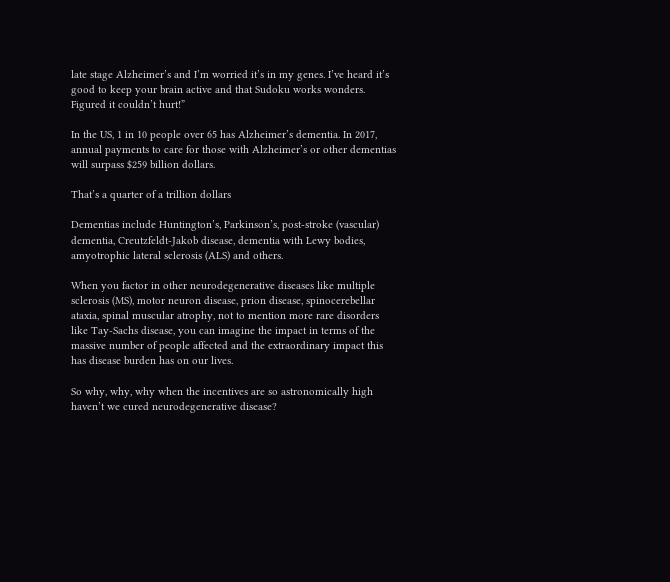late stage Alzheimer’s and I’m worried it’s in my genes. I’ve heard it’s good to keep your brain active and that Sudoku works wonders. Figured it couldn’t hurt!”

In the US, 1 in 10 people over 65 has Alzheimer’s dementia. In 2017, annual payments to care for those with Alzheimer’s or other dementias will surpass $259 billion dollars.

That’s a quarter of a trillion dollars

Dementias include Huntington’s, Parkinson’s, post-stroke (vascular) dementia, Creutzfeldt-Jakob disease, dementia with Lewy bodies, amyotrophic lateral sclerosis (ALS) and others.

When you factor in other neurodegenerative diseases like multiple sclerosis (MS), motor neuron disease, prion disease, spinocerebellar ataxia, spinal muscular atrophy, not to mention more rare disorders like Tay-Sachs disease, you can imagine the impact in terms of the massive number of people affected and the extraordinary impact this has disease burden has on our lives.

So why, why, why when the incentives are so astronomically high haven’t we cured neurodegenerative disease?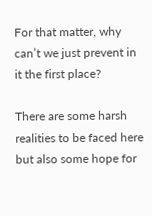For that matter, why can’t we just prevent in it the first place?

There are some harsh realities to be faced here but also some hope for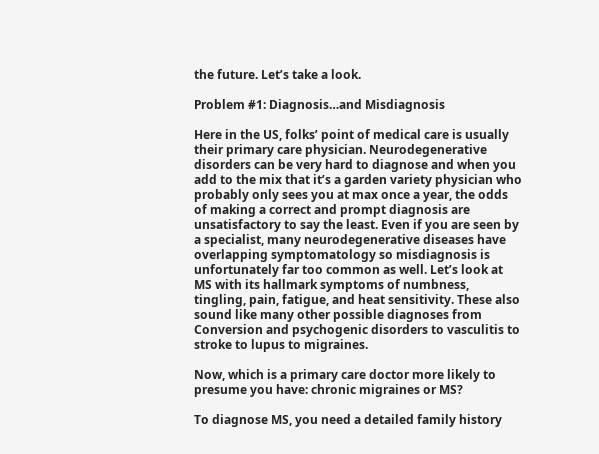the future. Let’s take a look.

Problem #1: Diagnosis…and Misdiagnosis

Here in the US, folks’ point of medical care is usually their primary care physician. Neurodegenerative disorders can be very hard to diagnose and when you add to the mix that it’s a garden variety physician who probably only sees you at max once a year, the odds of making a correct and prompt diagnosis are unsatisfactory to say the least. Even if you are seen by a specialist, many neurodegenerative diseases have overlapping symptomatology so misdiagnosis is unfortunately far too common as well. Let’s look at MS with its hallmark symptoms of numbness, tingling, pain, fatigue, and heat sensitivity. These also sound like many other possible diagnoses from Conversion and psychogenic disorders to vasculitis to stroke to lupus to migraines.

Now, which is a primary care doctor more likely to presume you have: chronic migraines or MS?

To diagnose MS, you need a detailed family history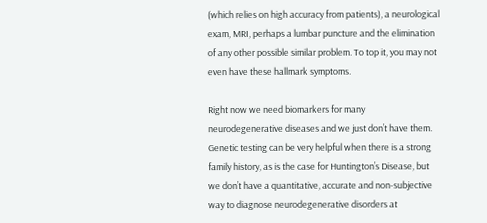(which relies on high accuracy from patients), a neurological exam, MRI, perhaps a lumbar puncture and the elimination of any other possible similar problem. To top it, you may not even have these hallmark symptoms.

Right now we need biomarkers for many neurodegenerative diseases and we just don’t have them. Genetic testing can be very helpful when there is a strong family history, as is the case for Huntington’s Disease, but we don’t have a quantitative, accurate and non-subjective way to diagnose neurodegenerative disorders at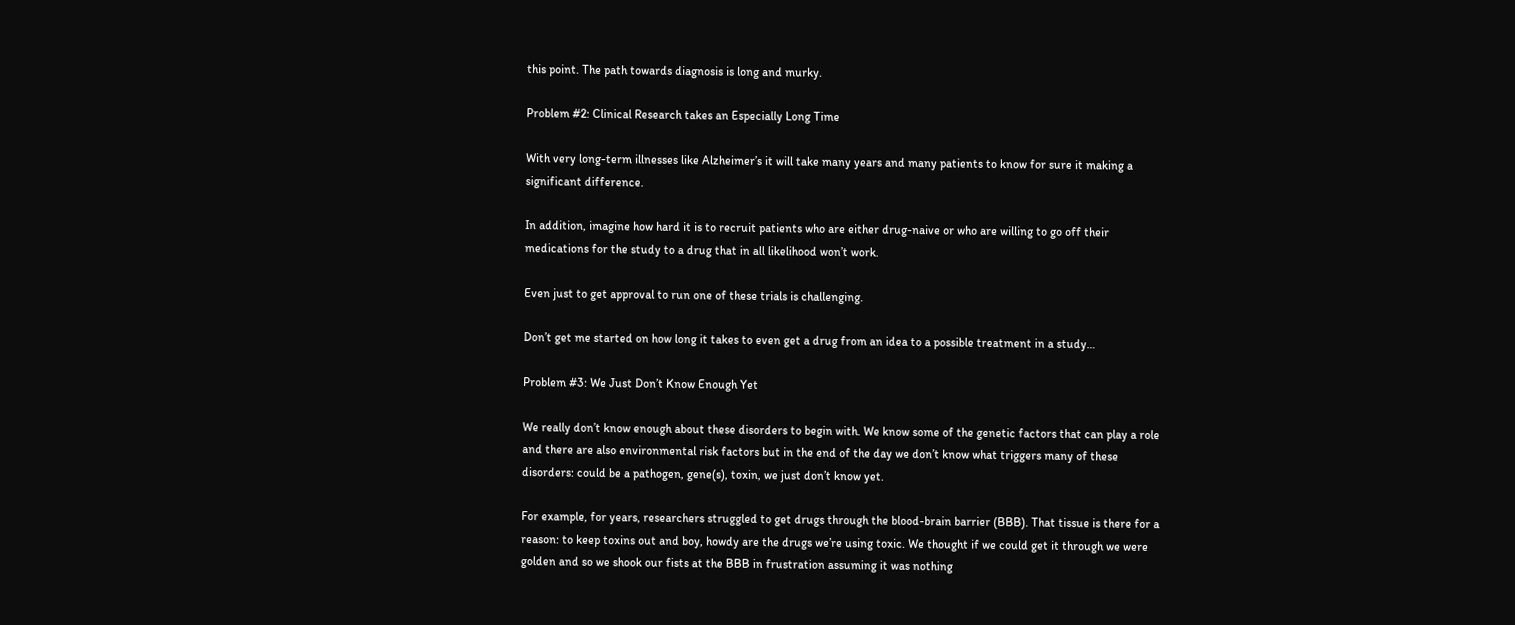this point. The path towards diagnosis is long and murky.

Problem #2: Clinical Research takes an Especially Long Time

With very long-term illnesses like Alzheimer’s it will take many years and many patients to know for sure it making a significant difference.

In addition, imagine how hard it is to recruit patients who are either drug-naive or who are willing to go off their medications for the study to a drug that in all likelihood won’t work.

Even just to get approval to run one of these trials is challenging.

Don’t get me started on how long it takes to even get a drug from an idea to a possible treatment in a study…

Problem #3: We Just Don’t Know Enough Yet

We really don’t know enough about these disorders to begin with. We know some of the genetic factors that can play a role and there are also environmental risk factors but in the end of the day we don’t know what triggers many of these disorders: could be a pathogen, gene(s), toxin, we just don’t know yet.

For example, for years, researchers struggled to get drugs through the blood-brain barrier (BBB). That tissue is there for a reason: to keep toxins out and boy, howdy are the drugs we’re using toxic. We thought if we could get it through we were golden and so we shook our fists at the BBB in frustration assuming it was nothing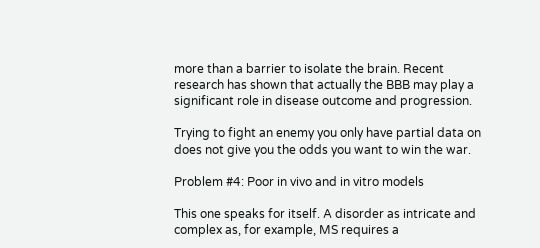more than a barrier to isolate the brain. Recent research has shown that actually the BBB may play a significant role in disease outcome and progression.

Trying to fight an enemy you only have partial data on does not give you the odds you want to win the war.

Problem #4: Poor in vivo and in vitro models

This one speaks for itself. A disorder as intricate and complex as, for example, MS requires a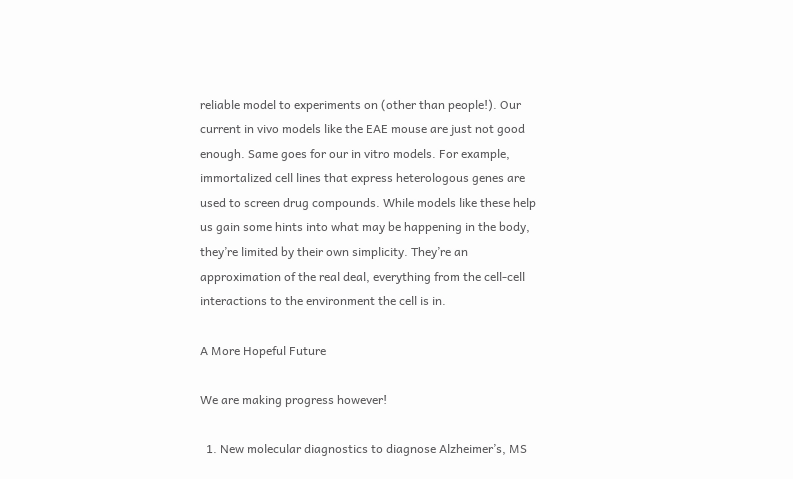reliable model to experiments on (other than people!). Our current in vivo models like the EAE mouse are just not good enough. Same goes for our in vitro models. For example, immortalized cell lines that express heterologous genes are used to screen drug compounds. While models like these help us gain some hints into what may be happening in the body, they’re limited by their own simplicity. They’re an approximation of the real deal, everything from the cell-cell interactions to the environment the cell is in.

A More Hopeful Future

We are making progress however!

  1. New molecular diagnostics to diagnose Alzheimer’s, MS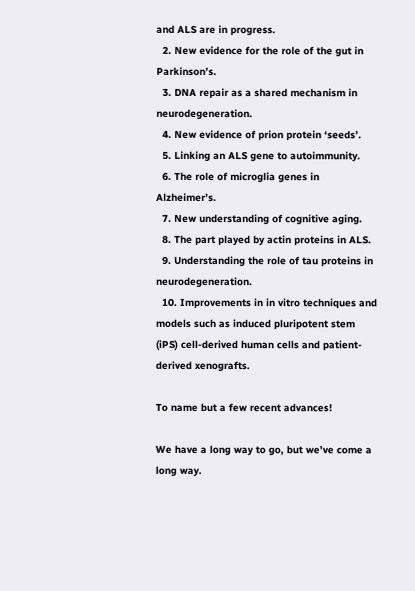and ALS are in progress.
  2. New evidence for the role of the gut in Parkinson’s.
  3. DNA repair as a shared mechanism in neurodegeneration.
  4. New evidence of prion protein ‘seeds’.
  5. Linking an ALS gene to autoimmunity.
  6. The role of microglia genes in Alzheimer’s.
  7. New understanding of cognitive aging.
  8. The part played by actin proteins in ALS.
  9. Understanding the role of tau proteins in neurodegeneration.
  10. Improvements in in vitro techniques and models such as induced pluripotent stem (iPS) cell-derived human cells and patient-derived xenografts.

To name but a few recent advances!

We have a long way to go, but we’ve come a long way.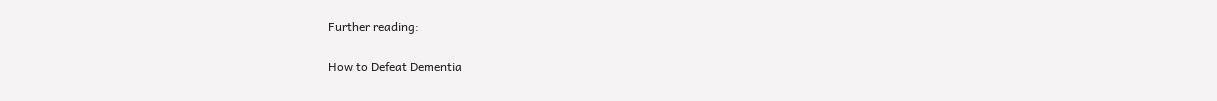Further reading:

How to Defeat Dementia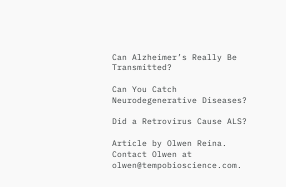Can Alzheimer’s Really Be Transmitted?

Can You Catch Neurodegenerative Diseases?

Did a Retrovirus Cause ALS?

Article by Olwen Reina. Contact Olwen at olwen@tempobioscience.com.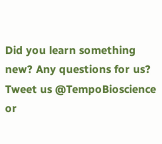Did you learn something new? Any questions for us? Tweet us @TempoBioscience or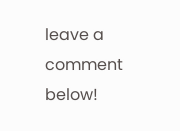leave a comment below!